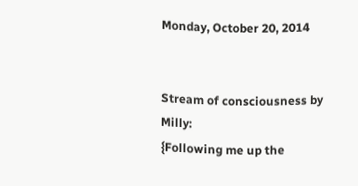Monday, October 20, 2014


Stream of consciousness by Milly:
{Following me up the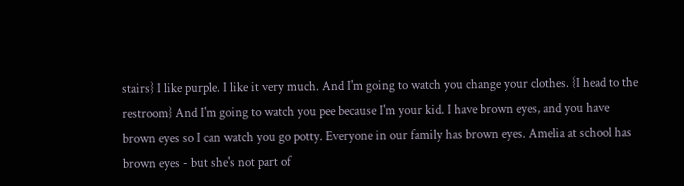stairs} I like purple. I like it very much. And I'm going to watch you change your clothes. {I head to the restroom} And I'm going to watch you pee because I'm your kid. I have brown eyes, and you have brown eyes so I can watch you go potty. Everyone in our family has brown eyes. Amelia at school has brown eyes - but she's not part of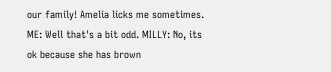our family! Amelia licks me sometimes. ME: Well that's a bit odd. MILLY: No, its ok because she has brown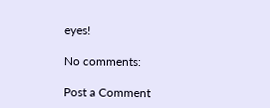eyes!

No comments:

Post a Comment